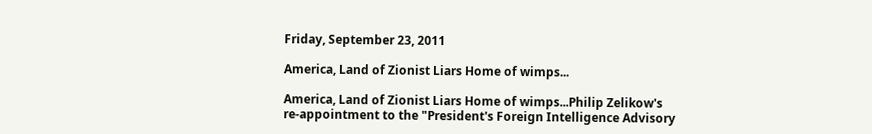Friday, September 23, 2011

America, Land of Zionist Liars Home of wimps...

America, Land of Zionist Liars Home of wimps...Philip Zelikow's re-appointment to the "President's Foreign Intelligence Advisory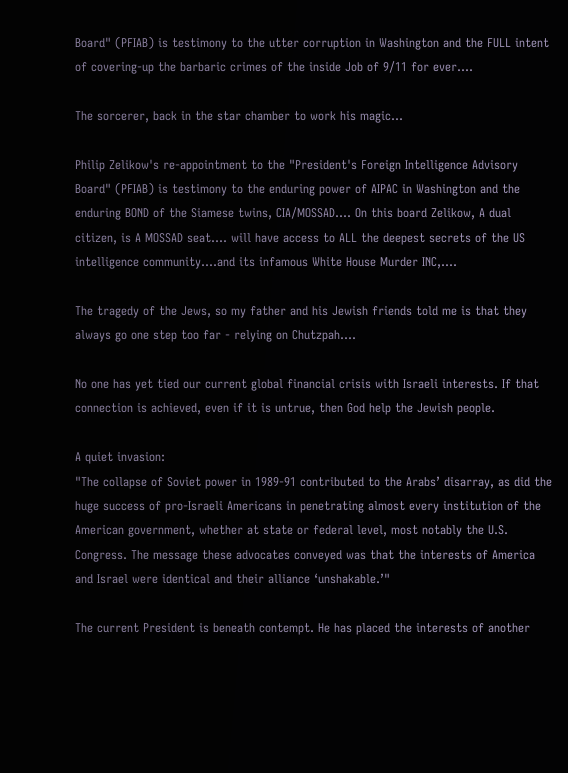Board" (PFIAB) is testimony to the utter corruption in Washington and the FULL intent of covering-up the barbaric crimes of the inside Job of 9/11 for ever....

The sorcerer, back in the star chamber to work his magic...

Philip Zelikow's re-appointment to the "President's Foreign Intelligence Advisory Board" (PFIAB) is testimony to the enduring power of AIPAC in Washington and the enduring BOND of the Siamese twins, CIA/MOSSAD.... On this board Zelikow, A dual citizen, is A MOSSAD seat.... will have access to ALL the deepest secrets of the US intelligence community....and its infamous White House Murder INC,....

The tragedy of the Jews, so my father and his Jewish friends told me is that they always go one step too far - relying on Chutzpah....

No one has yet tied our current global financial crisis with Israeli interests. If that connection is achieved, even if it is untrue, then God help the Jewish people.

A quiet invasion:
"The collapse of Soviet power in 1989-91 contributed to the Arabs’ disarray, as did the huge success of pro-Israeli Americans in penetrating almost every institution of the American government, whether at state or federal level, most notably the U.S. Congress. The message these advocates conveyed was that the interests of America and Israel were identical and their alliance ‘unshakable.’"

The current President is beneath contempt. He has placed the interests of another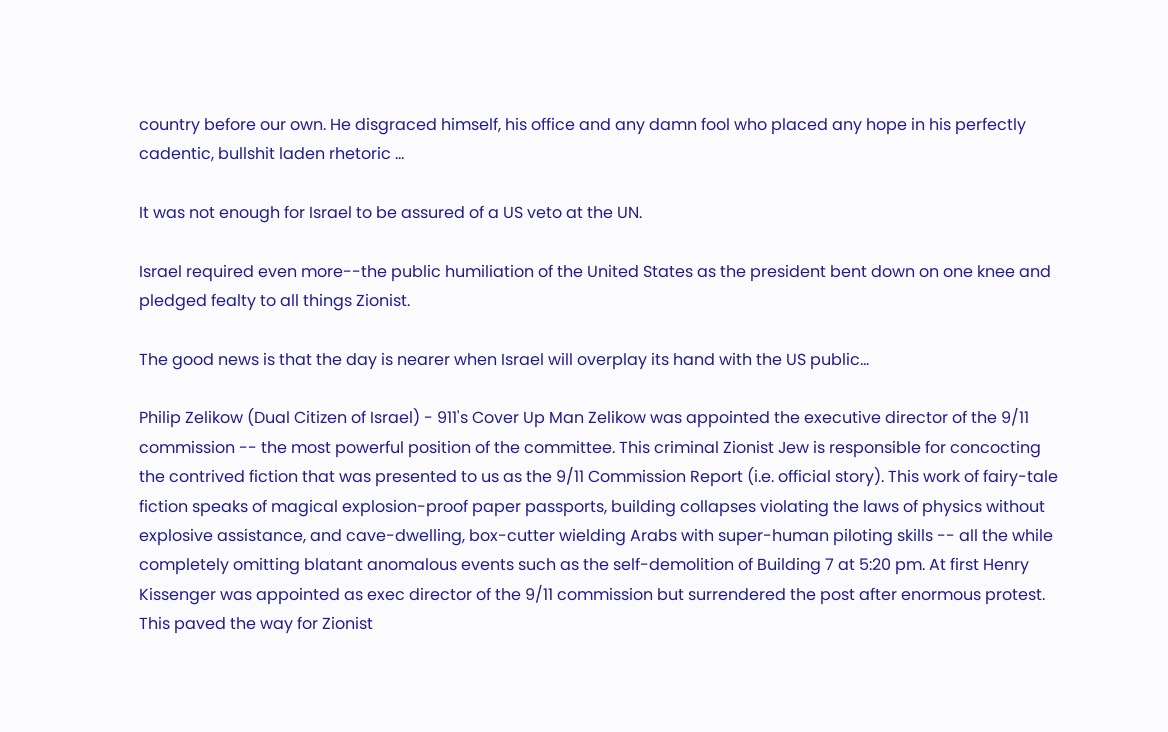country before our own. He disgraced himself, his office and any damn fool who placed any hope in his perfectly cadentic, bullshit laden rhetoric ...

It was not enough for Israel to be assured of a US veto at the UN.

Israel required even more--the public humiliation of the United States as the president bent down on one knee and pledged fealty to all things Zionist.

The good news is that the day is nearer when Israel will overplay its hand with the US public...

Philip Zelikow (Dual Citizen of Israel) - 911's Cover Up Man Zelikow was appointed the executive director of the 9/11 commission -- the most powerful position of the committee. This criminal Zionist Jew is responsible for concocting the contrived fiction that was presented to us as the 9/11 Commission Report (i.e. official story). This work of fairy-tale fiction speaks of magical explosion-proof paper passports, building collapses violating the laws of physics without explosive assistance, and cave-dwelling, box-cutter wielding Arabs with super-human piloting skills -- all the while completely omitting blatant anomalous events such as the self-demolition of Building 7 at 5:20 pm. At first Henry Kissenger was appointed as exec director of the 9/11 commission but surrendered the post after enormous protest. This paved the way for Zionist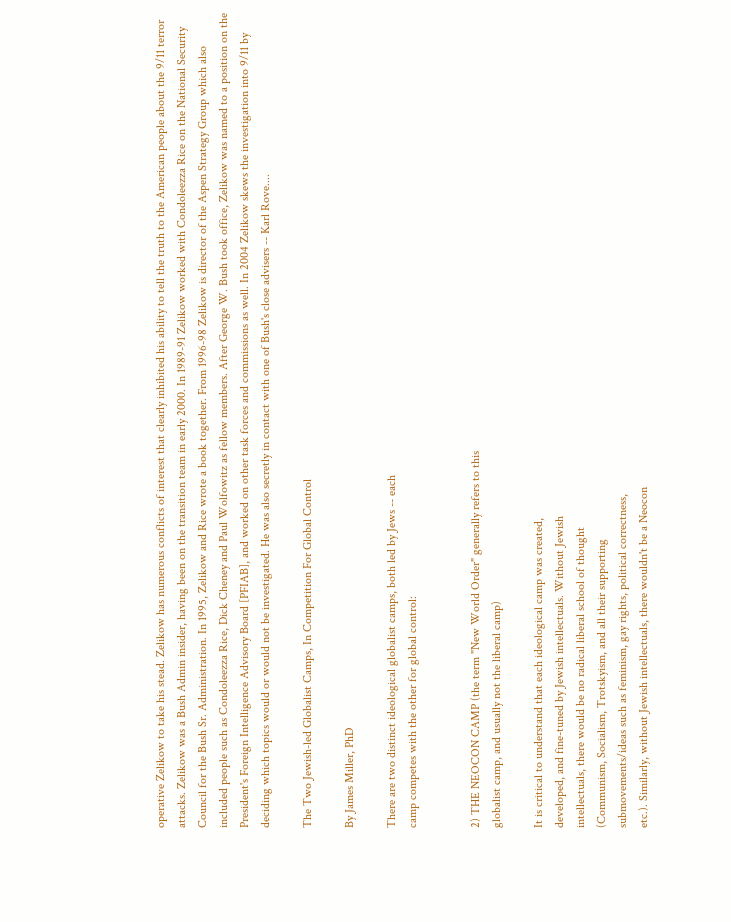operative Zelikow to take his stead. Zelikow has numerous conflicts of interest that clearly inhibited his ability to tell the truth to the American people about the 9/11 terror attacks. Zelikow was a Bush Admin insider, having been on the transition team in early 2000. In 1989-91 Zelikow worked with Condoleezza Rice on the National Security Council for the Bush Sr. Administration. In 1995, Zelikow and Rice wrote a book together. From 1996-98 Zelikow is director of the Aspen Strategy Group which also included people such as Condoleezza Rice, Dick Cheney and Paul Wolfowitz as fellow members. After George W. Bush took office, Zelikow was named to a position on the President's Foreign Intelligence Advisory Board [PFIAB], and worked on other task forces and commissions as well. In 2004 Zelikow skews the investigation into 9/11 by deciding which topics would or would not be investigated. He was also secretly in contact with one of Bush's close advisers -- Karl Rove....

The Two Jewish-led Globalist Camps, In Competition For Global Control

By James Miller, PhD

There are two distinct ideological globalist camps, both led by Jews -- each
camp competes with the other for global control:


2) THE NEOCON CAMP (the term "New World Order" generally refers to this
globalist camp, and usually not the liberal camp)

It is critical to understand that each ideological camp was created,
developed, and fine-tuned by Jewish intellectuals. Without Jewish
intellectuals, there would be no radical liberal school of thought
(Communism, Socialism, Trotskyism, and all their supporting
submovements/ideas such as feminism, gay rights, political correctness,
etc.). Similarly, without Jewish intellectuals, there wouldn't be a Neocon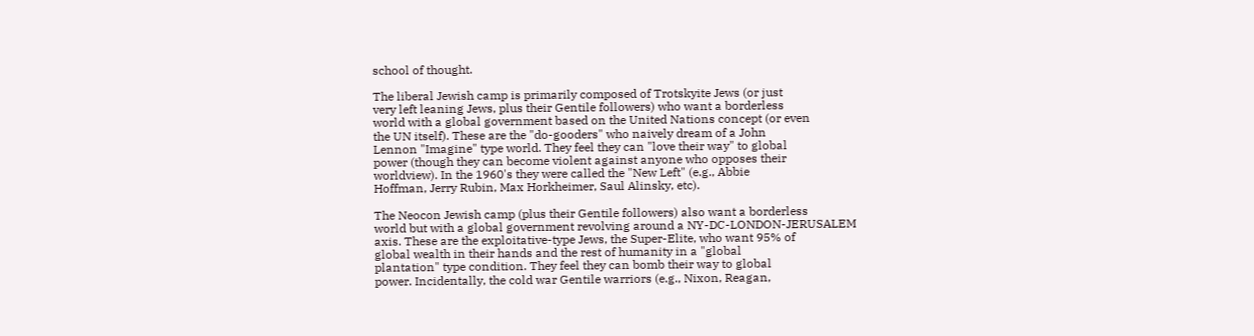school of thought.

The liberal Jewish camp is primarily composed of Trotskyite Jews (or just
very left leaning Jews, plus their Gentile followers) who want a borderless
world with a global government based on the United Nations concept (or even
the UN itself). These are the "do-gooders" who naively dream of a John
Lennon "Imagine" type world. They feel they can "love their way" to global
power (though they can become violent against anyone who opposes their
worldview). In the 1960's they were called the "New Left" (e.g., Abbie
Hoffman, Jerry Rubin, Max Horkheimer, Saul Alinsky, etc).

The Neocon Jewish camp (plus their Gentile followers) also want a borderless
world but with a global government revolving around a NY-DC-LONDON-JERUSALEM
axis. These are the exploitative-type Jews, the Super-Elite, who want 95% of
global wealth in their hands and the rest of humanity in a "global
plantation" type condition. They feel they can bomb their way to global
power. Incidentally, the cold war Gentile warriors (e.g., Nixon, Reagan,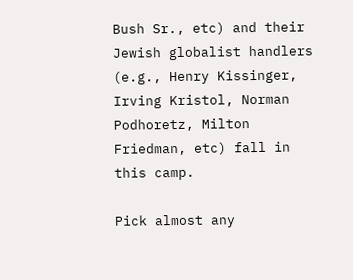Bush Sr., etc) and their Jewish globalist handlers (e.g., Henry Kissinger,
Irving Kristol, Norman Podhoretz, Milton Friedman, etc) fall in this camp.

Pick almost any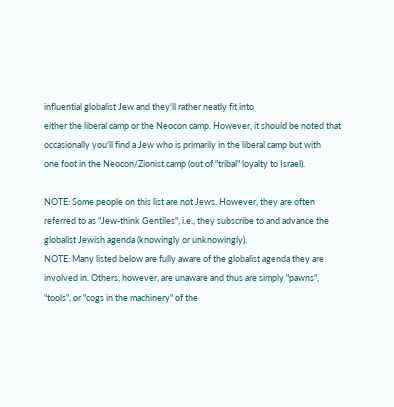influential globalist Jew and they'll rather neatly fit into
either the liberal camp or the Neocon camp. However, it should be noted that
occasionally you'll find a Jew who is primarily in the liberal camp but with
one foot in the Neocon/Zionist camp (out of "tribal" loyalty to Israel).

NOTE: Some people on this list are not Jews. However, they are often
referred to as "Jew-think Gentiles", i.e., they subscribe to and advance the
globalist Jewish agenda (knowingly or unknowingly).
NOTE: Many listed below are fully aware of the globalist agenda they are
involved in. Others, however, are unaware and thus are simply "pawns",
"tools", or "cogs in the machinery" of the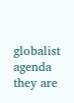globalist agenda they are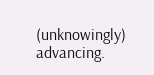(unknowingly) advancing.